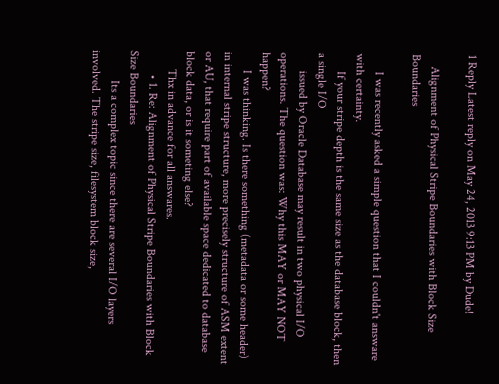1 Reply Latest reply on May 24, 2013 9:13 PM by Dude!

    Alignment of Physical Stripe Boundaries with Block Size Boundaries

      I was recently asked a simple question that I couldn't answare with certainty.
      If your stripe depth is the same size as the database block, then a single I/O
      issued by Oracle Database may result in two physical I/O operations. The question was: Why this MAY or MAY NOT happen?
      I was thinking. Is there something (metadata or some header) in internal stripe structure, more precisely structure of ASM extent or AU, that require part of available space dedicated to database block data, or is it someting else?
      Thx in advance for all answares.
        • 1. Re: Alignment of Physical Stripe Boundaries with Block Size Boundaries
          Its a complex topic since there are several I/O layers involved. The stripe size, filesystem block size,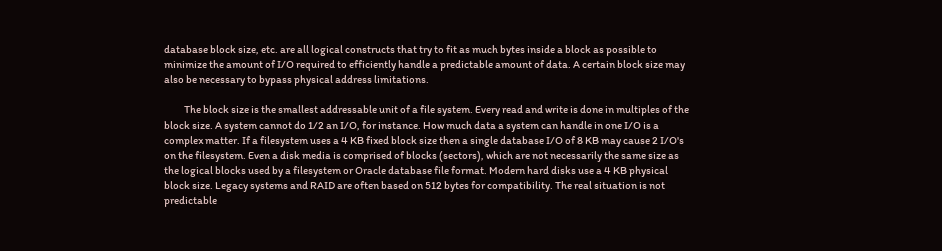database block size, etc. are all logical constructs that try to fit as much bytes inside a block as possible to minimize the amount of I/O required to efficiently handle a predictable amount of data. A certain block size may also be necessary to bypass physical address limitations.

          The block size is the smallest addressable unit of a file system. Every read and write is done in multiples of the block size. A system cannot do 1/2 an I/O, for instance. How much data a system can handle in one I/O is a complex matter. If a filesystem uses a 4 KB fixed block size then a single database I/O of 8 KB may cause 2 I/O's on the filesystem. Even a disk media is comprised of blocks (sectors), which are not necessarily the same size as the logical blocks used by a filesystem or Oracle database file format. Modern hard disks use a 4 KB physical block size. Legacy systems and RAID are often based on 512 bytes for compatibility. The real situation is not predictable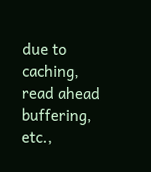due to caching, read ahead buffering, etc.,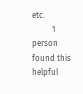etc.
          1 person found this helpful